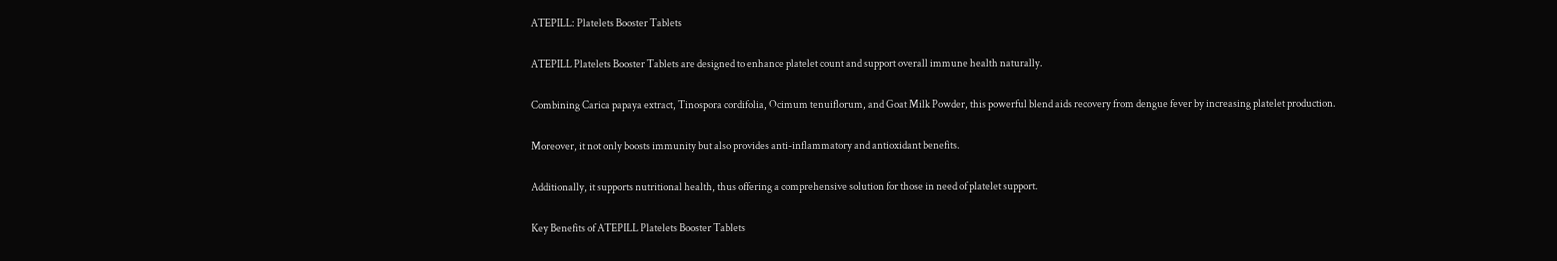ATEPILL: Platelets Booster Tablets

ATEPILL Platelets Booster Tablets are designed to enhance platelet count and support overall immune health naturally.

Combining Carica papaya extract, Tinospora cordifolia, Ocimum tenuiflorum, and Goat Milk Powder, this powerful blend aids recovery from dengue fever by increasing platelet production.

Moreover, it not only boosts immunity but also provides anti-inflammatory and antioxidant benefits.

Additionally, it supports nutritional health, thus offering a comprehensive solution for those in need of platelet support.

Key Benefits of ATEPILL Platelets Booster Tablets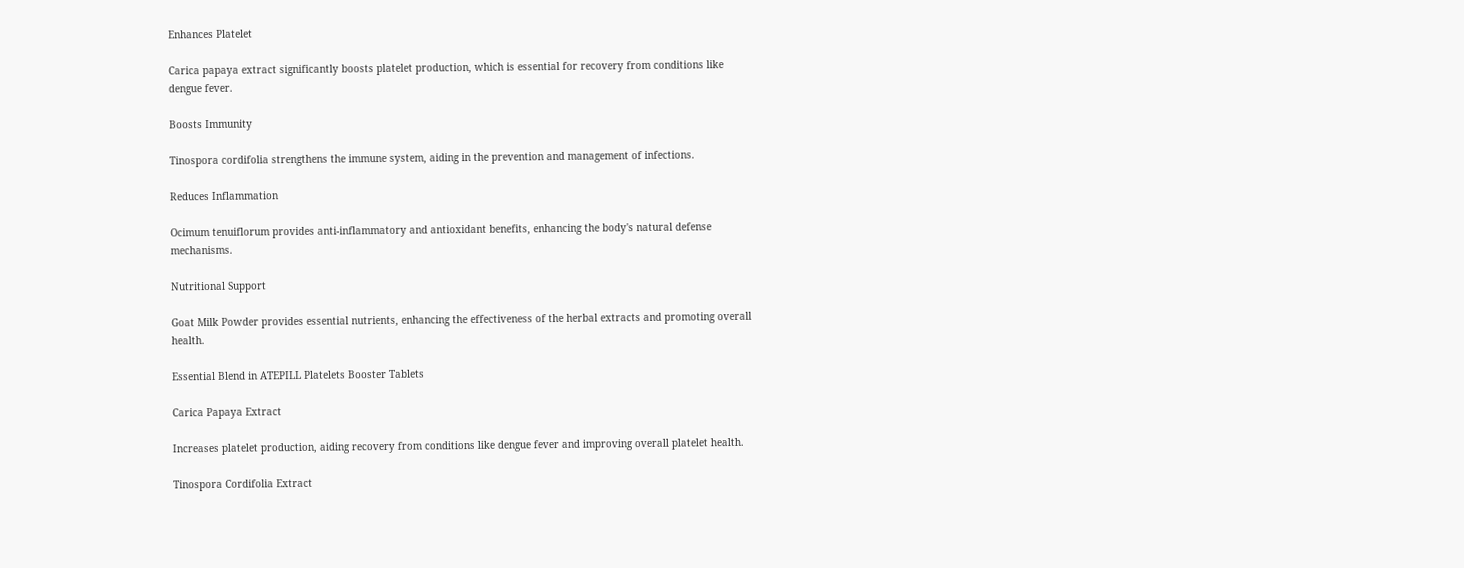Enhances Platelet

Carica papaya extract significantly boosts platelet production, which is essential for recovery from conditions like dengue fever.

Boosts Immunity

Tinospora cordifolia strengthens the immune system, aiding in the prevention and management of infections.

Reduces Inflammation

Ocimum tenuiflorum provides anti-inflammatory and antioxidant benefits, enhancing the body's natural defense mechanisms.

Nutritional Support

Goat Milk Powder provides essential nutrients, enhancing the effectiveness of the herbal extracts and promoting overall health.

Essential Blend in ATEPILL Platelets Booster Tablets

Carica Papaya Extract

Increases platelet production, aiding recovery from conditions like dengue fever and improving overall platelet health.

Tinospora Cordifolia Extract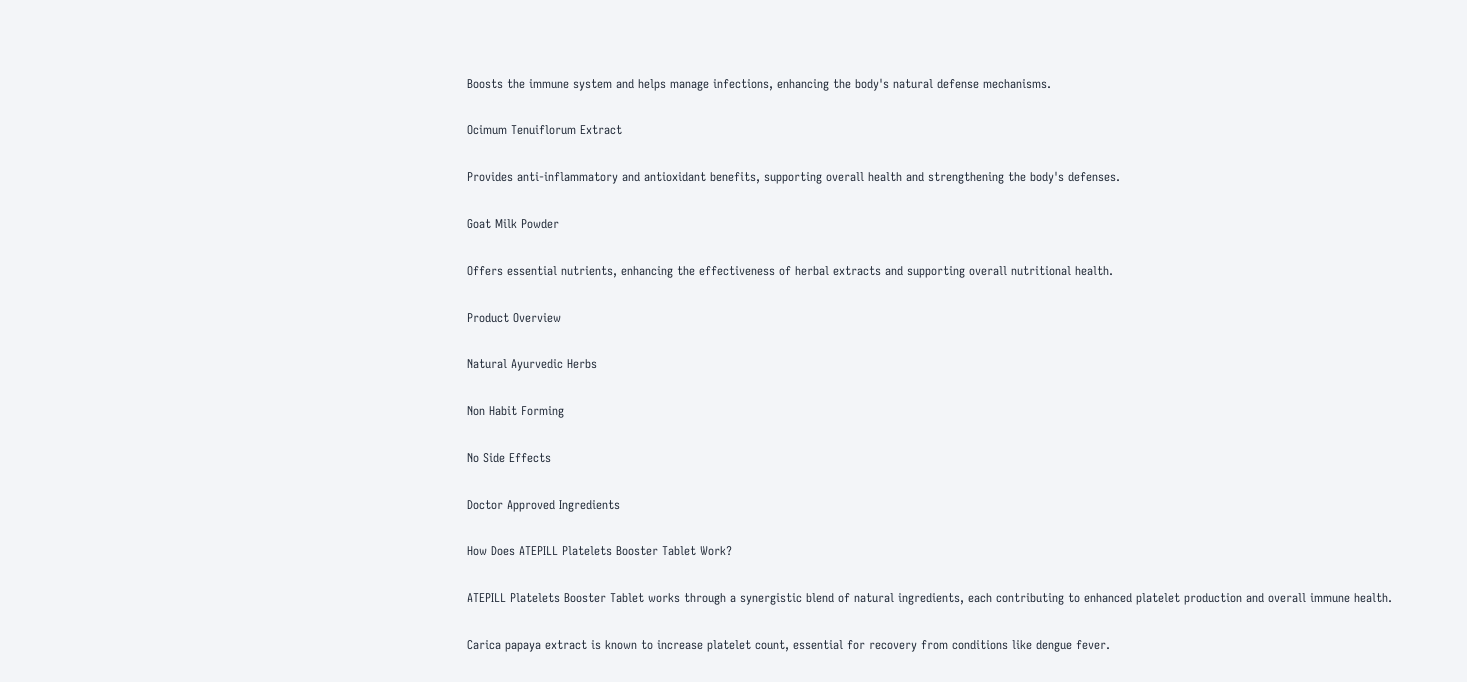Boosts the immune system and helps manage infections, enhancing the body's natural defense mechanisms.

Ocimum Tenuiflorum Extract

Provides anti-inflammatory and antioxidant benefits, supporting overall health and strengthening the body's defenses.

Goat Milk Powder

Offers essential nutrients, enhancing the effectiveness of herbal extracts and supporting overall nutritional health.

Product Overview

Natural Ayurvedic Herbs

Non Habit Forming

No Side Effects

Doctor Approved Ingredients

How Does ATEPILL Platelets Booster Tablet Work?

ATEPILL Platelets Booster Tablet works through a synergistic blend of natural ingredients, each contributing to enhanced platelet production and overall immune health.

Carica papaya extract is known to increase platelet count, essential for recovery from conditions like dengue fever.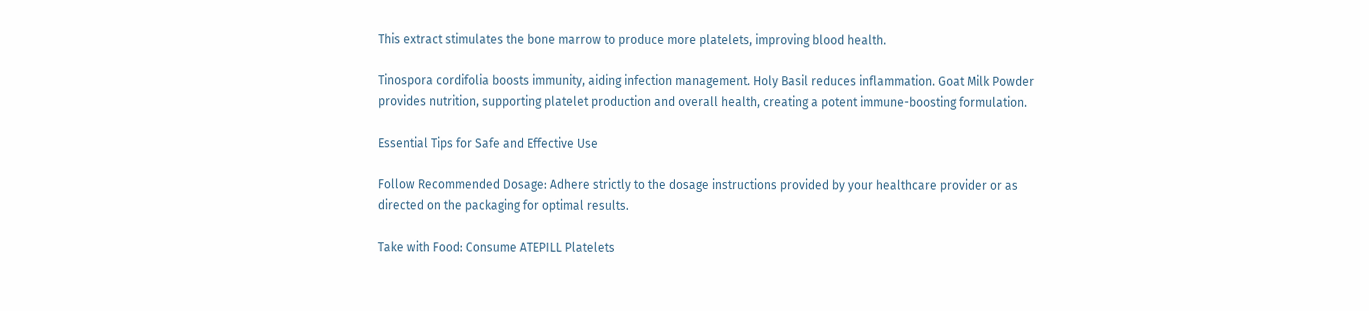This extract stimulates the bone marrow to produce more platelets, improving blood health.

Tinospora cordifolia boosts immunity, aiding infection management. Holy Basil reduces inflammation. Goat Milk Powder provides nutrition, supporting platelet production and overall health, creating a potent immune-boosting formulation.

Essential Tips for Safe and Effective Use

Follow Recommended Dosage: Adhere strictly to the dosage instructions provided by your healthcare provider or as directed on the packaging for optimal results.

Take with Food: Consume ATEPILL Platelets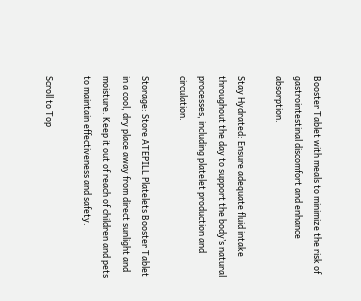Booster Tablet with meals to minimize the risk of gastrointestinal discomfort and enhance absorption.

Stay Hydrated: Ensure adequate fluid intake throughout the day to support the body’s natural processes, including platelet production and circulation.

Storage: Store ATEPILL Platelets Booster Tablet in a cool, dry place away from direct sunlight and moisture. Keep it out of reach of children and pets to maintain effectiveness and safety.

Scroll to Top